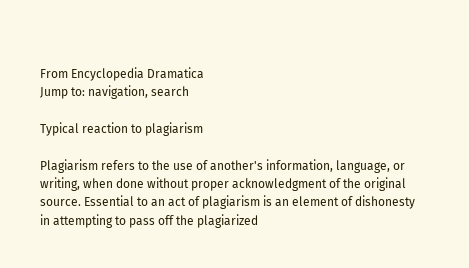From Encyclopedia Dramatica
Jump to: navigation, search

Typical reaction to plagiarism

Plagiarism refers to the use of another's information, language, or writing, when done without proper acknowledgment of the original source. Essential to an act of plagiarism is an element of dishonesty in attempting to pass off the plagiarized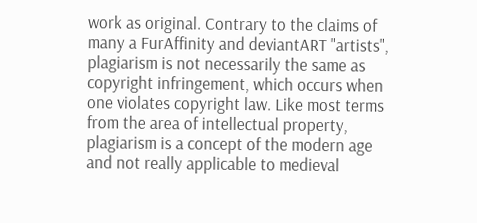work as original. Contrary to the claims of many a FurAffinity and deviantART "artists", plagiarism is not necessarily the same as copyright infringement, which occurs when one violates copyright law. Like most terms from the area of intellectual property, plagiarism is a concept of the modern age and not really applicable to medieval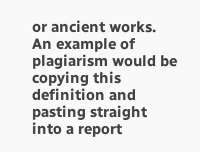or ancient works. An example of plagiarism would be copying this definition and pasting straight into a report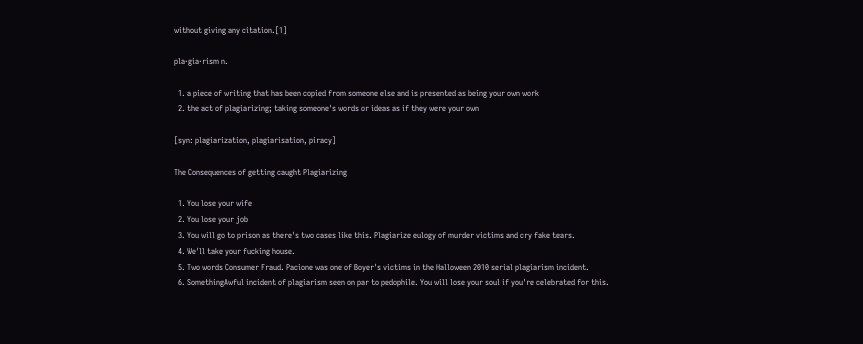without giving any citation.[1]

pla·gia·rism n.

  1. a piece of writing that has been copied from someone else and is presented as being your own work
  2. the act of plagiarizing; taking someone's words or ideas as if they were your own

[syn: plagiarization, plagiarisation, piracy]

The Consequences of getting caught Plagiarizing

  1. You lose your wife
  2. You lose your job
  3. You will go to prison as there's two cases like this. Plagiarize eulogy of murder victims and cry fake tears.
  4. We'll take your fucking house.
  5. Two words Consumer Fraud. Pacione was one of Boyer's victims in the Halloween 2010 serial plagiarism incident.
  6. SomethingAwful incident of plagiarism seen on par to pedophile. You will lose your soul if you're celebrated for this.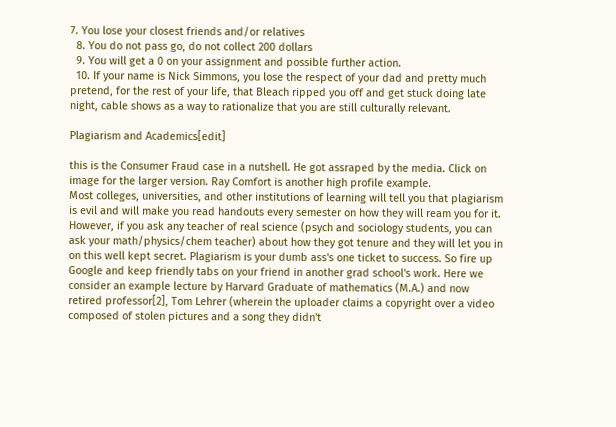7. You lose your closest friends and/or relatives
  8. You do not pass go, do not collect 200 dollars
  9. You will get a 0 on your assignment and possible further action.
  10. If your name is Nick Simmons, you lose the respect of your dad and pretty much pretend, for the rest of your life, that Bleach ripped you off and get stuck doing late night, cable shows as a way to rationalize that you are still culturally relevant.

Plagiarism and Academics[edit]

this is the Consumer Fraud case in a nutshell. He got assraped by the media. Click on image for the larger version. Ray Comfort is another high profile example.
Most colleges, universities, and other institutions of learning will tell you that plagiarism is evil and will make you read handouts every semester on how they will ream you for it. However, if you ask any teacher of real science (psych and sociology students, you can ask your math/physics/chem teacher) about how they got tenure and they will let you in on this well kept secret. Plagiarism is your dumb ass's one ticket to success. So fire up Google and keep friendly tabs on your friend in another grad school's work. Here we consider an example lecture by Harvard Graduate of mathematics (M.A.) and now retired professor[2], Tom Lehrer (wherein the uploader claims a copyright over a video composed of stolen pictures and a song they didn't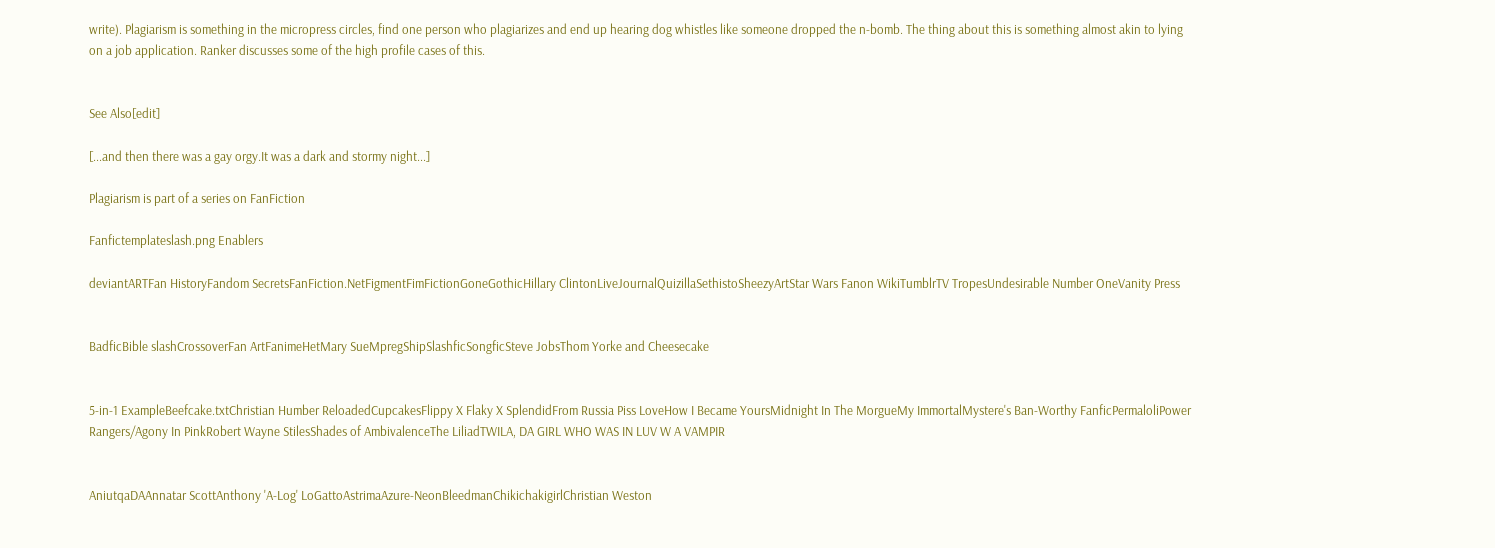write). Plagiarism is something in the micropress circles, find one person who plagiarizes and end up hearing dog whistles like someone dropped the n-bomb. The thing about this is something almost akin to lying on a job application. Ranker discusses some of the high profile cases of this.


See Also[edit]

[...and then there was a gay orgy.It was a dark and stormy night...]

Plagiarism is part of a series on FanFiction

Fanfictemplateslash.png Enablers

deviantARTFan HistoryFandom SecretsFanFiction.NetFigmentFimFictionGoneGothicHillary ClintonLiveJournalQuizillaSethistoSheezyArtStar Wars Fanon WikiTumblrTV TropesUndesirable Number OneVanity Press


BadficBible slashCrossoverFan ArtFanimeHetMary SueMpregShipSlashficSongficSteve JobsThom Yorke and Cheesecake


5-in-1 ExampleBeefcake.txtChristian Humber ReloadedCupcakesFlippy X Flaky X SplendidFrom Russia Piss LoveHow I Became YoursMidnight In The MorgueMy ImmortalMystere's Ban-Worthy FanficPermaloliPower Rangers/Agony In PinkRobert Wayne StilesShades of AmbivalenceThe LiliadTWILA, DA GIRL WHO WAS IN LUV W A VAMPIR


AniutqaDAAnnatar ScottAnthony 'A-Log' LoGattoAstrimaAzure-NeonBleedmanChikichakigirlChristian Weston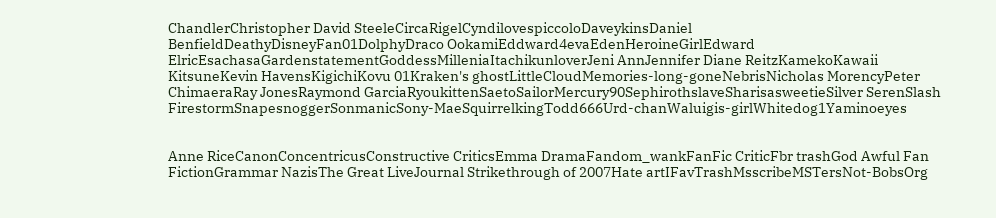ChandlerChristopher David SteeleCircaRigelCyndilovespiccoloDaveykinsDaniel BenfieldDeathyDisneyFan01DolphyDraco OokamiEddward4evaEdenHeroineGirlEdward ElricEsachasaGardenstatementGoddessMilleniaItachikunloverJeni AnnJennifer Diane ReitzKamekoKawaii KitsuneKevin HavensKigichiKovu 01Kraken's ghostLittleCloudMemories-long-goneNebrisNicholas MorencyPeter ChimaeraRay JonesRaymond GarciaRyoukittenSaetoSailorMercury90SephirothslaveSharisasweetieSilver SerenSlash FirestormSnapesnoggerSonmanicSony-MaeSquirrelkingTodd666Urd-chanWaluigis-girlWhitedog1Yaminoeyes


Anne RiceCanonConcentricusConstructive CriticsEmma DramaFandom_wankFanFic CriticFbr trashGod Awful Fan FictionGrammar NazisThe Great LiveJournal Strikethrough of 2007Hate artIFavTrashMsscribeMSTersNot-BobsOrg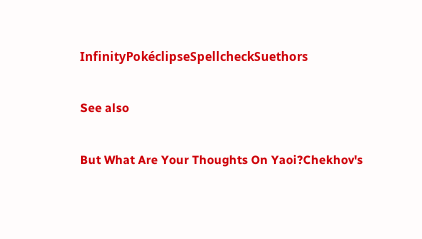InfinityPokéclipseSpellcheckSuethors

See also

But What Are Your Thoughts On Yaoi?Chekhov's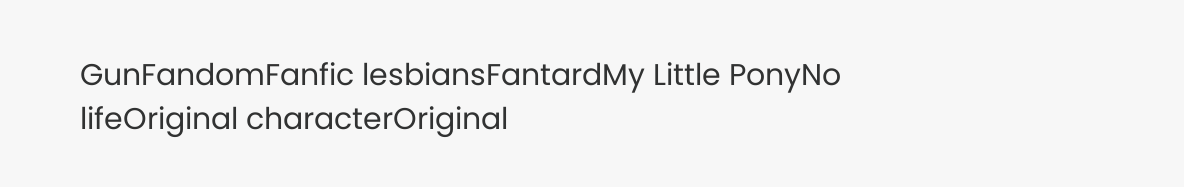GunFandomFanfic lesbiansFantardMy Little PonyNo lifeOriginal characterOriginal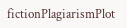fictionPlagiarismPlot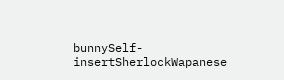bunnySelf-insertSherlockWapanese